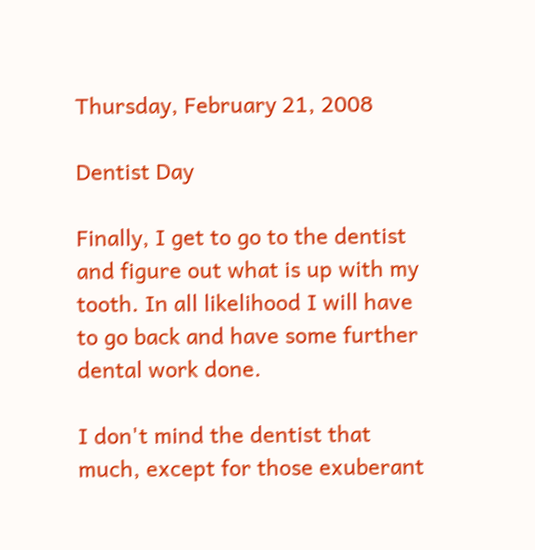Thursday, February 21, 2008

Dentist Day

Finally, I get to go to the dentist and figure out what is up with my tooth. In all likelihood I will have to go back and have some further dental work done.

I don't mind the dentist that much, except for those exuberant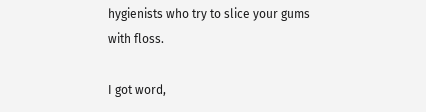hygienists who try to slice your gums with floss.

I got word,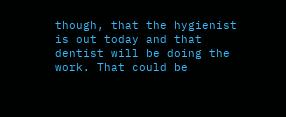though, that the hygienist is out today and that dentist will be doing the work. That could be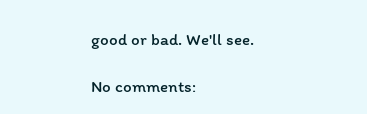good or bad. We'll see.

No comments: